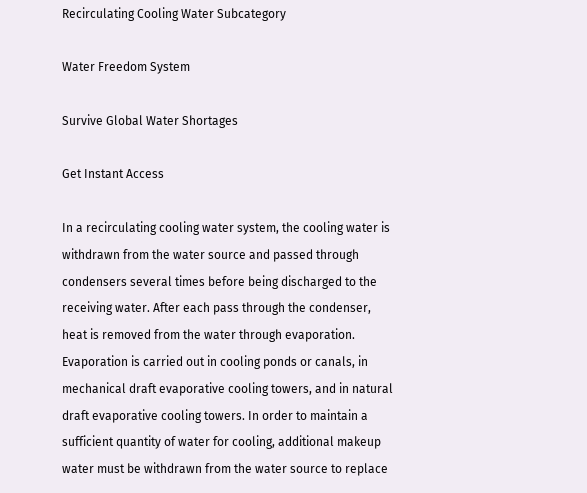Recirculating Cooling Water Subcategory

Water Freedom System

Survive Global Water Shortages

Get Instant Access

In a recirculating cooling water system, the cooling water is withdrawn from the water source and passed through condensers several times before being discharged to the receiving water. After each pass through the condenser, heat is removed from the water through evaporation. Evaporation is carried out in cooling ponds or canals, in mechanical draft evaporative cooling towers, and in natural draft evaporative cooling towers. In order to maintain a sufficient quantity of water for cooling, additional makeup water must be withdrawn from the water source to replace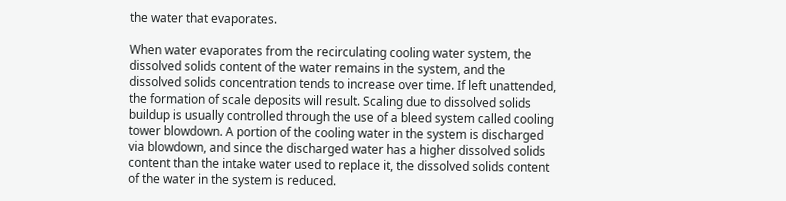the water that evaporates.

When water evaporates from the recirculating cooling water system, the dissolved solids content of the water remains in the system, and the dissolved solids concentration tends to increase over time. If left unattended, the formation of scale deposits will result. Scaling due to dissolved solids buildup is usually controlled through the use of a bleed system called cooling tower blowdown. A portion of the cooling water in the system is discharged via blowdown, and since the discharged water has a higher dissolved solids content than the intake water used to replace it, the dissolved solids content of the water in the system is reduced.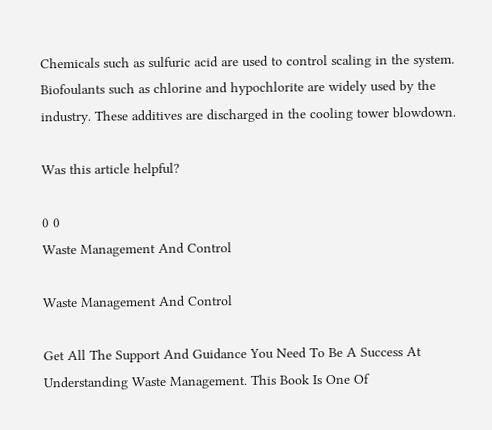Chemicals such as sulfuric acid are used to control scaling in the system. Biofoulants such as chlorine and hypochlorite are widely used by the industry. These additives are discharged in the cooling tower blowdown.

Was this article helpful?

0 0
Waste Management And Control

Waste Management And Control

Get All The Support And Guidance You Need To Be A Success At Understanding Waste Management. This Book Is One Of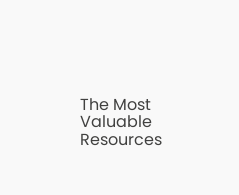The Most Valuable Resources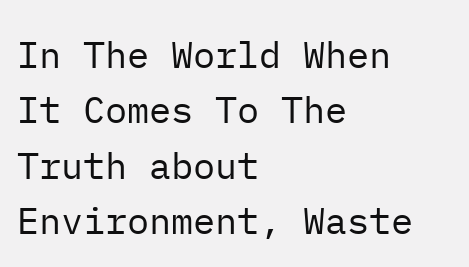In The World When It Comes To The Truth about Environment, Waste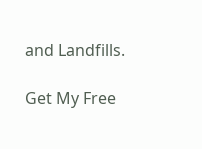and Landfills.

Get My Free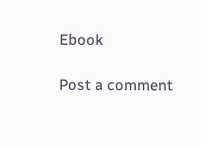Ebook

Post a comment